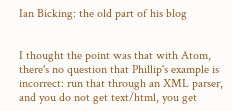Ian Bicking: the old part of his blog


I thought the point was that with Atom, there's no question that Phillip's example is incorrect: run that through an XML parser, and you do not get text/html, you get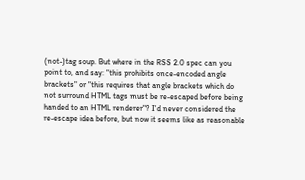(not-)tag soup. But where in the RSS 2.0 spec can you point to, and say: "this prohibits once-encoded angle brackets" or "this requires that angle brackets which do not surround HTML tags must be re-escaped before being handed to an HTML renderer"? I'd never considered the re-escape idea before, but now it seems like as reasonable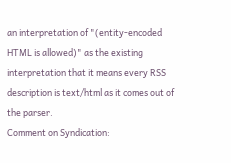an interpretation of "(entity-encoded HTML is allowed)" as the existing interpretation that it means every RSS description is text/html as it comes out of the parser.
Comment on Syndication: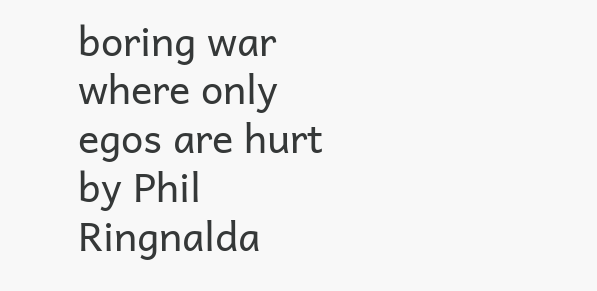boring war where only egos are hurt
by Phil Ringnalda